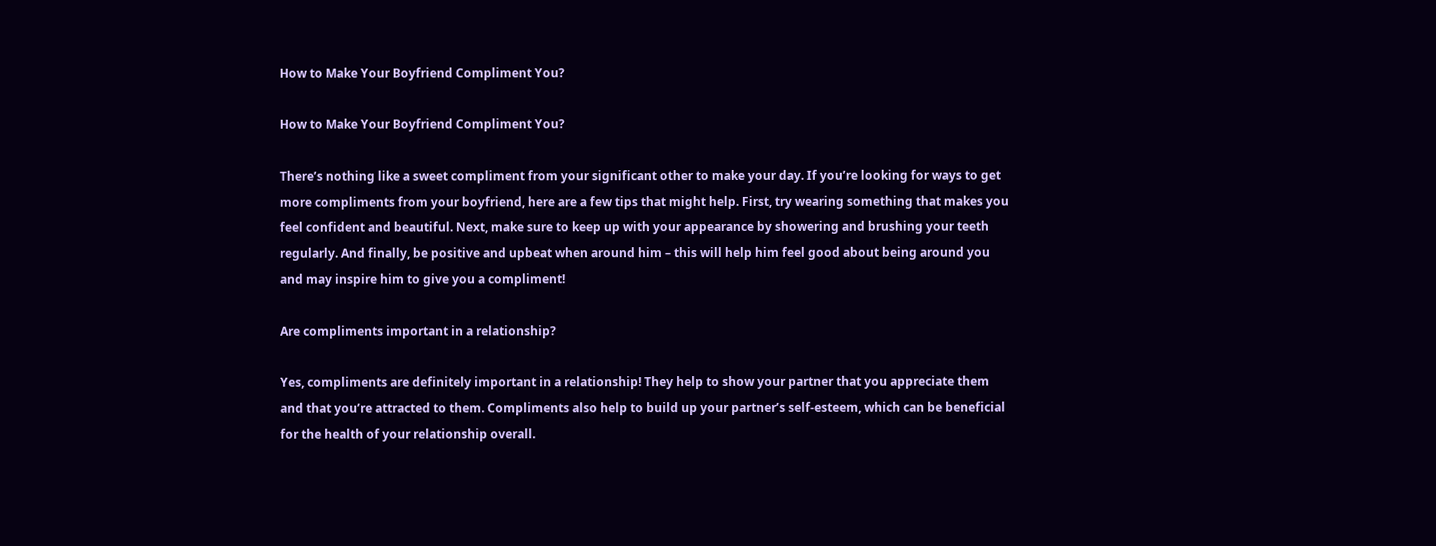How to Make Your Boyfriend Compliment You?

How to Make Your Boyfriend Compliment You?

There’s nothing like a sweet compliment from your significant other to make your day. If you’re looking for ways to get more compliments from your boyfriend, here are a few tips that might help. First, try wearing something that makes you feel confident and beautiful. Next, make sure to keep up with your appearance by showering and brushing your teeth regularly. And finally, be positive and upbeat when around him – this will help him feel good about being around you and may inspire him to give you a compliment!

Are compliments important in a relationship?

Yes, compliments are definitely important in a relationship! They help to show your partner that you appreciate them and that you’re attracted to them. Compliments also help to build up your partner’s self-esteem, which can be beneficial for the health of your relationship overall.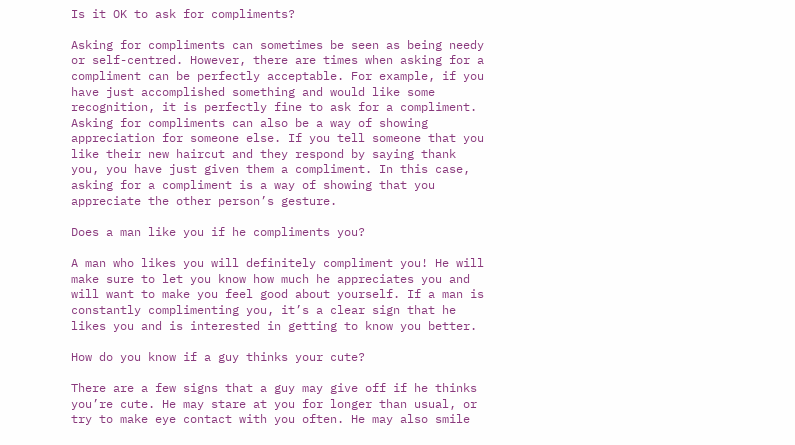Is it OK to ask for compliments?

Asking for compliments can sometimes be seen as being needy or self-centred. However, there are times when asking for a compliment can be perfectly acceptable. For example, if you have just accomplished something and would like some recognition, it is perfectly fine to ask for a compliment. Asking for compliments can also be a way of showing appreciation for someone else. If you tell someone that you like their new haircut and they respond by saying thank you, you have just given them a compliment. In this case, asking for a compliment is a way of showing that you appreciate the other person’s gesture.

Does a man like you if he compliments you?

A man who likes you will definitely compliment you! He will make sure to let you know how much he appreciates you and will want to make you feel good about yourself. If a man is constantly complimenting you, it’s a clear sign that he likes you and is interested in getting to know you better.

How do you know if a guy thinks your cute?

There are a few signs that a guy may give off if he thinks you’re cute. He may stare at you for longer than usual, or try to make eye contact with you often. He may also smile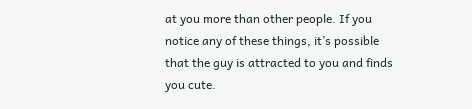at you more than other people. If you notice any of these things, it’s possible that the guy is attracted to you and finds you cute.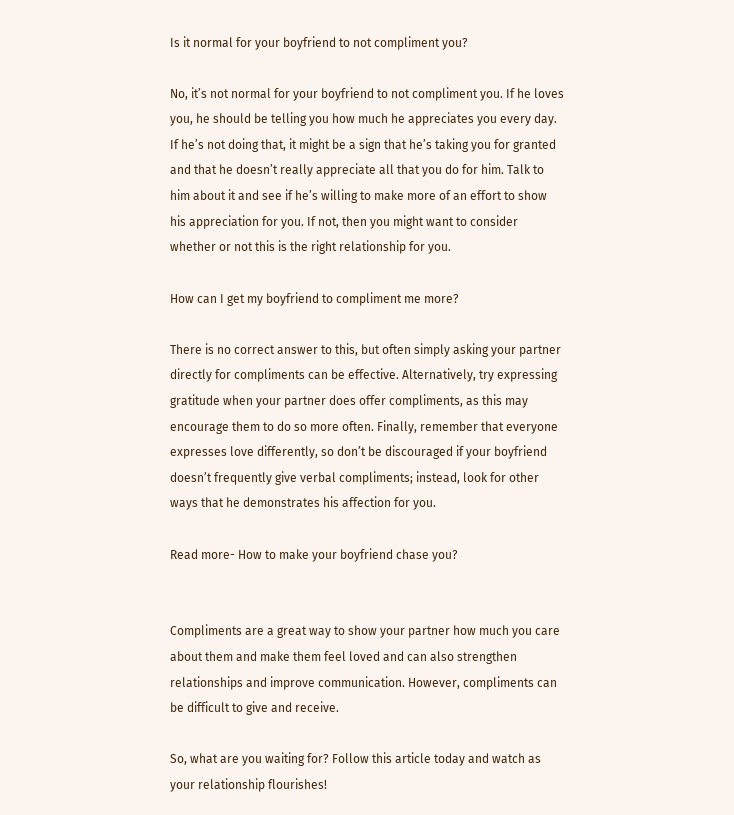Is it normal for your boyfriend to not compliment you?

No, it’s not normal for your boyfriend to not compliment you. If he loves you, he should be telling you how much he appreciates you every day. If he’s not doing that, it might be a sign that he’s taking you for granted and that he doesn’t really appreciate all that you do for him. Talk to him about it and see if he’s willing to make more of an effort to show his appreciation for you. If not, then you might want to consider whether or not this is the right relationship for you.

How can I get my boyfriend to compliment me more?

There is no correct answer to this, but often simply asking your partner directly for compliments can be effective. Alternatively, try expressing gratitude when your partner does offer compliments, as this may encourage them to do so more often. Finally, remember that everyone expresses love differently, so don’t be discouraged if your boyfriend doesn’t frequently give verbal compliments; instead, look for other ways that he demonstrates his affection for you.

Read more- How to make your boyfriend chase you?


Compliments are a great way to show your partner how much you care about them and make them feel loved and can also strengthen relationships and improve communication. However, compliments can be difficult to give and receive.

So, what are you waiting for? Follow this article today and watch as your relationship flourishes!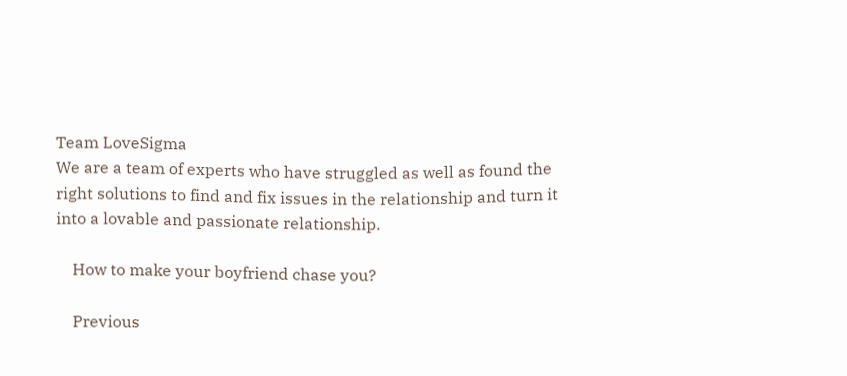Team LoveSigma
We are a team of experts who have struggled as well as found the right solutions to find and fix issues in the relationship and turn it into a lovable and passionate relationship.

    How to make your boyfriend chase you?

    Previous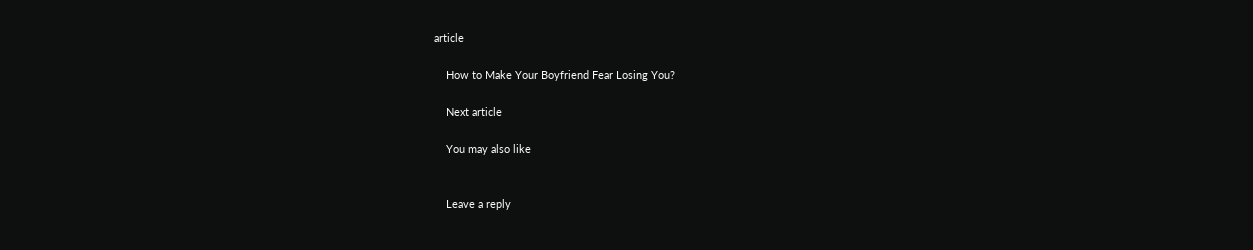article

    How to Make Your Boyfriend Fear Losing You?

    Next article

    You may also like


    Leave a reply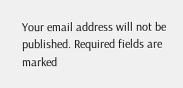Your email address will not be published. Required fields are marked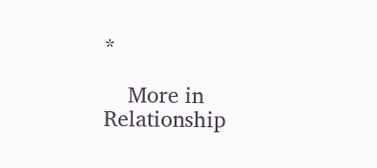*

    More in Relationship